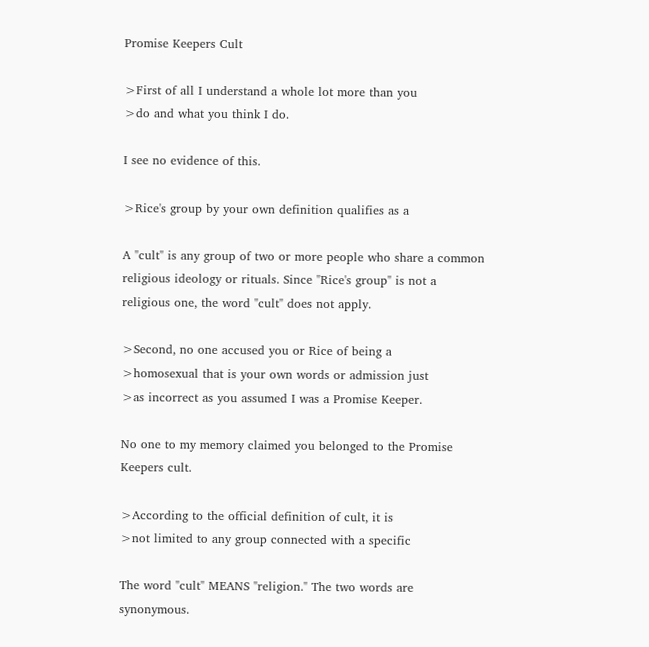Promise Keepers Cult

>First of all I understand a whole lot more than you
>do and what you think I do.

I see no evidence of this.

>Rice's group by your own definition qualifies as a

A "cult" is any group of two or more people who share a common religious ideology or rituals. Since "Rice's group" is not a religious one, the word "cult" does not apply.

>Second, no one accused you or Rice of being a
>homosexual that is your own words or admission just
>as incorrect as you assumed I was a Promise Keeper.

No one to my memory claimed you belonged to the Promise Keepers cult.

>According to the official definition of cult, it is
>not limited to any group connected with a specific

The word "cult" MEANS "religion." The two words are synonymous.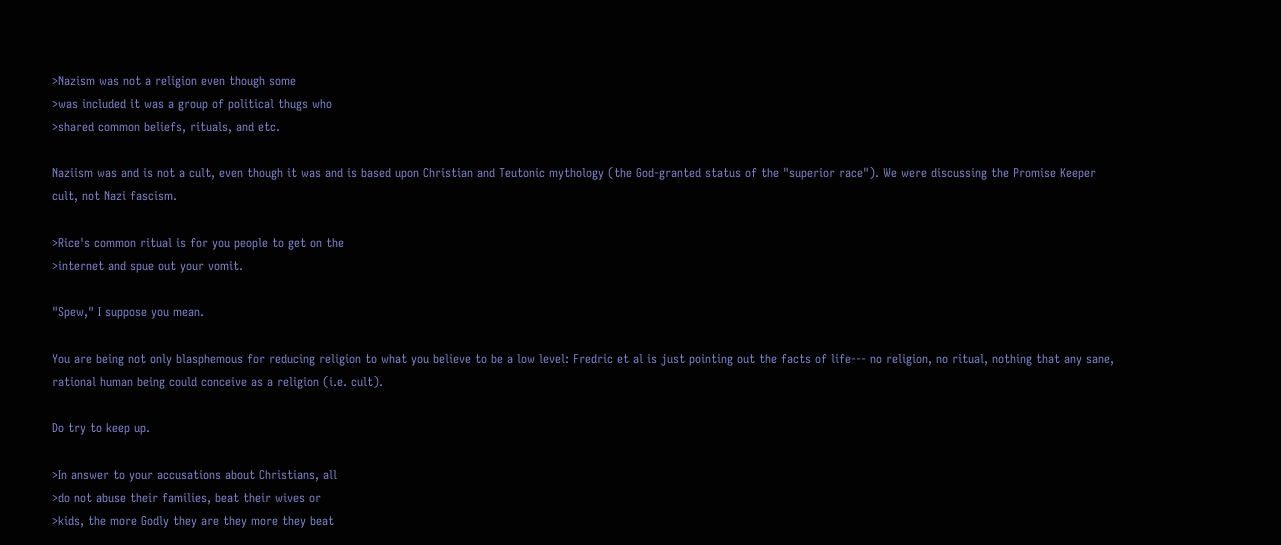>Nazism was not a religion even though some
>was included it was a group of political thugs who
>shared common beliefs, rituals, and etc.

Naziism was and is not a cult, even though it was and is based upon Christian and Teutonic mythology (the God-granted status of the "superior race"). We were discussing the Promise Keeper cult, not Nazi fascism.

>Rice's common ritual is for you people to get on the
>internet and spue out your vomit.

"Spew," I suppose you mean.

You are being not only blasphemous for reducing religion to what you believe to be a low level: Fredric et al is just pointing out the facts of life--- no religion, no ritual, nothing that any sane, rational human being could conceive as a religion (i.e. cult).

Do try to keep up.

>In answer to your accusations about Christians, all
>do not abuse their families, beat their wives or
>kids, the more Godly they are they more they beat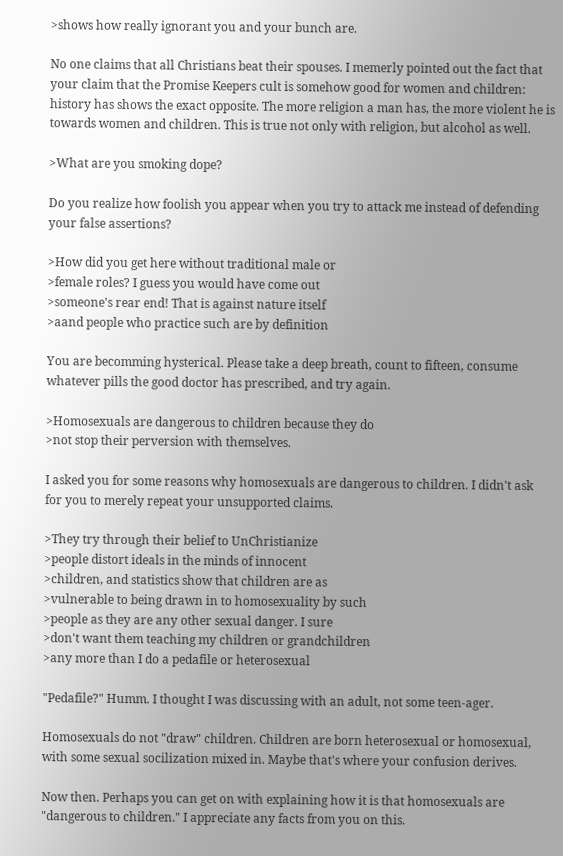>shows how really ignorant you and your bunch are.

No one claims that all Christians beat their spouses. I memerly pointed out the fact that your claim that the Promise Keepers cult is somehow good for women and children: history has shows the exact opposite. The more religion a man has, the more violent he is towards women and children. This is true not only with religion, but alcohol as well.

>What are you smoking dope?

Do you realize how foolish you appear when you try to attack me instead of defending your false assertions?

>How did you get here without traditional male or
>female roles? I guess you would have come out
>someone's rear end! That is against nature itself
>aand people who practice such are by definition

You are becomming hysterical. Please take a deep breath, count to fifteen, consume whatever pills the good doctor has prescribed, and try again.

>Homosexuals are dangerous to children because they do
>not stop their perversion with themselves.

I asked you for some reasons why homosexuals are dangerous to children. I didn't ask for you to merely repeat your unsupported claims.

>They try through their belief to UnChristianize
>people distort ideals in the minds of innocent
>children, and statistics show that children are as
>vulnerable to being drawn in to homosexuality by such
>people as they are any other sexual danger. I sure
>don't want them teaching my children or grandchildren
>any more than I do a pedafile or heterosexual

"Pedafile?" Humm. I thought I was discussing with an adult, not some teen-ager.

Homosexuals do not "draw" children. Children are born heterosexual or homosexual, with some sexual socilization mixed in. Maybe that's where your confusion derives.

Now then. Perhaps you can get on with explaining how it is that homosexuals are "dangerous to children." I appreciate any facts from you on this.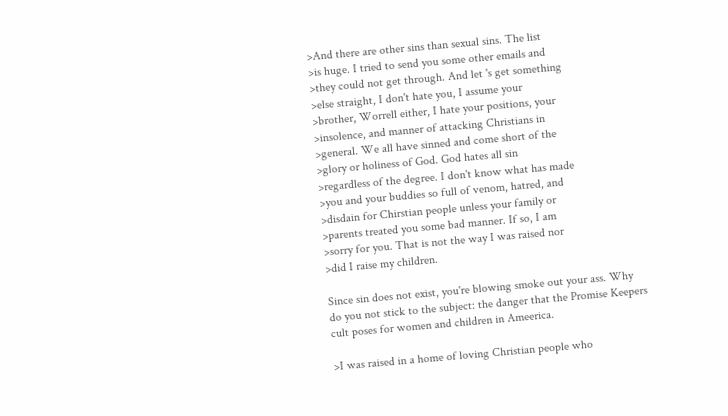>And there are other sins than sexual sins. The list
>is huge. I tried to send you some other emails and
>they could not get through. And let 's get something
>else straight, I don't hate you, I assume your
>brother, Worrell either, I hate your positions, your
>insolence, and manner of attacking Christians in
>general. We all have sinned and come short of the
>glory or holiness of God. God hates all sin
>regardless of the degree. I don't know what has made
>you and your buddies so full of venom, hatred, and
>disdain for Chirstian people unless your family or
>parents treated you some bad manner. If so, I am
>sorry for you. That is not the way I was raised nor
>did I raise my children.

Since sin does not exist, you're blowing smoke out your ass. Why do you not stick to the subject: the danger that the Promise Keepers cult poses for women and children in Ameerica.

>I was raised in a home of loving Christian people who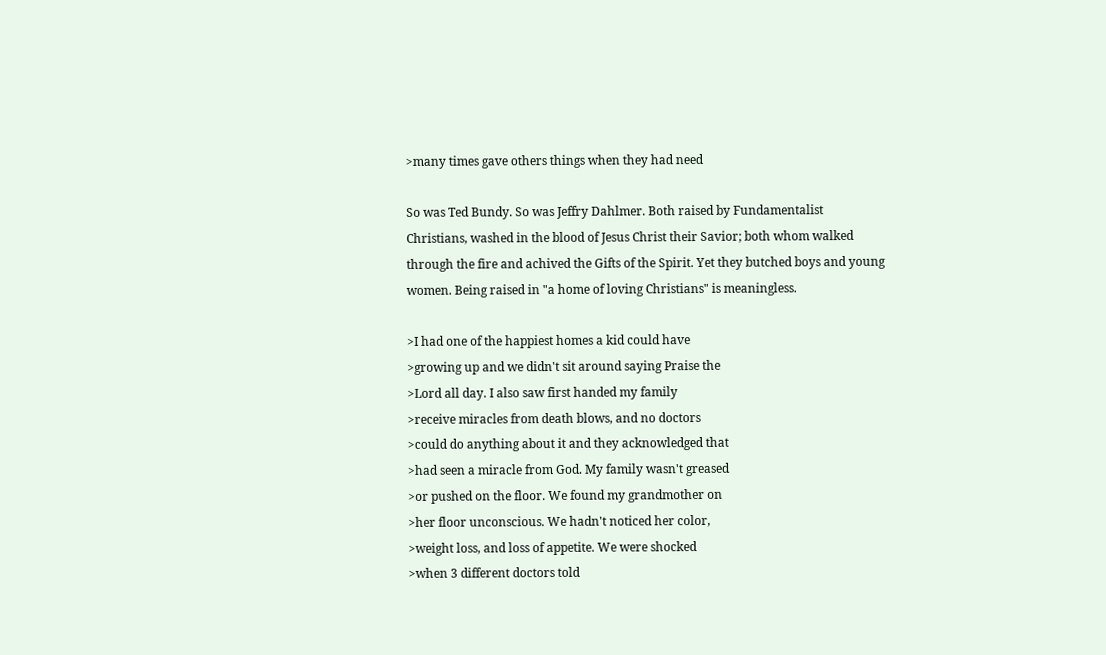>many times gave others things when they had need

So was Ted Bundy. So was Jeffry Dahlmer. Both raised by Fundamentalist Christians, washed in the blood of Jesus Christ their Savior; both whom walked through the fire and achived the Gifts of the Spirit. Yet they butched boys and young women. Being raised in "a home of loving Christians" is meaningless.

>I had one of the happiest homes a kid could have
>growing up and we didn't sit around saying Praise the
>Lord all day. I also saw first handed my family
>receive miracles from death blows, and no doctors
>could do anything about it and they acknowledged that
>had seen a miracle from God. My family wasn't greased
>or pushed on the floor. We found my grandmother on
>her floor unconscious. We hadn't noticed her color,
>weight loss, and loss of appetite. We were shocked
>when 3 different doctors told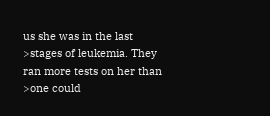us she was in the last
>stages of leukemia. They ran more tests on her than
>one could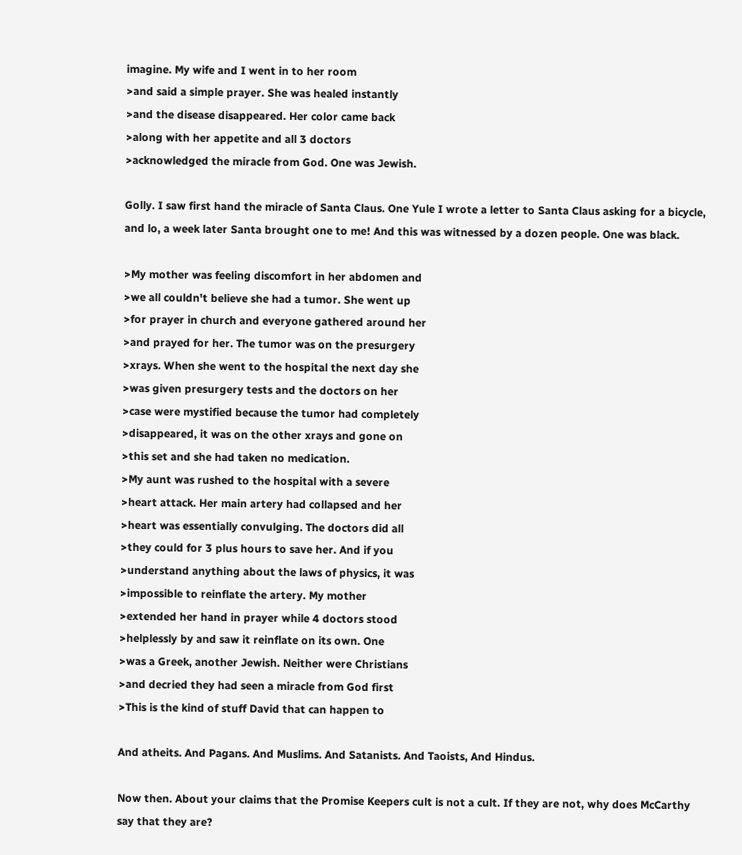imagine. My wife and I went in to her room
>and said a simple prayer. She was healed instantly
>and the disease disappeared. Her color came back
>along with her appetite and all 3 doctors
>acknowledged the miracle from God. One was Jewish.

Golly. I saw first hand the miracle of Santa Claus. One Yule I wrote a letter to Santa Claus asking for a bicycle, and lo, a week later Santa brought one to me! And this was witnessed by a dozen people. One was black.

>My mother was feeling discomfort in her abdomen and
>we all couldn't believe she had a tumor. She went up
>for prayer in church and everyone gathered around her
>and prayed for her. The tumor was on the presurgery
>xrays. When she went to the hospital the next day she
>was given presurgery tests and the doctors on her
>case were mystified because the tumor had completely
>disappeared, it was on the other xrays and gone on
>this set and she had taken no medication.
>My aunt was rushed to the hospital with a severe
>heart attack. Her main artery had collapsed and her
>heart was essentially convulging. The doctors did all
>they could for 3 plus hours to save her. And if you
>understand anything about the laws of physics, it was
>impossible to reinflate the artery. My mother
>extended her hand in prayer while 4 doctors stood
>helplessly by and saw it reinflate on its own. One
>was a Greek, another Jewish. Neither were Christians
>and decried they had seen a miracle from God first
>This is the kind of stuff David that can happen to

And atheits. And Pagans. And Muslims. And Satanists. And Taoists, And Hindus.

Now then. About your claims that the Promise Keepers cult is not a cult. If they are not, why does McCarthy say that they are?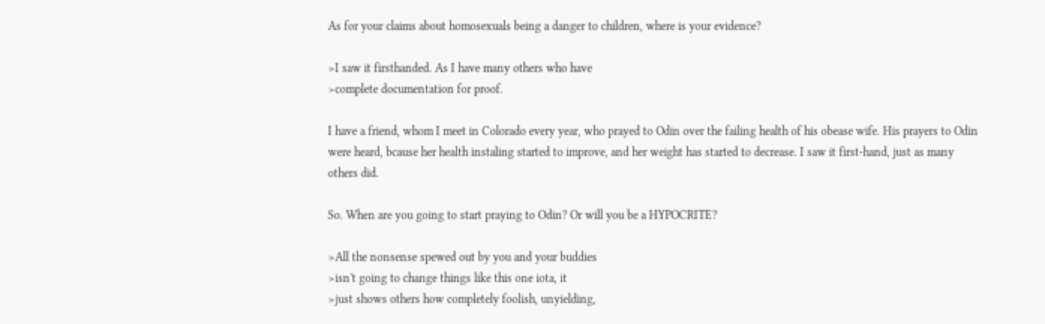As for your claims about homosexuals being a danger to children, where is your evidence?

>I saw it firsthanded. As I have many others who have
>complete documentation for proof.

I have a friend, whom I meet in Colorado every year, who prayed to Odin over the failing health of his obease wife. His prayers to Odin were heard, bcause her health instaling started to improve, and her weight has started to decrease. I saw it first-hand, just as many others did.

So. When are you going to start praying to Odin? Or will you be a HYPOCRITE?

>All the nonsense spewed out by you and your buddies
>isn't going to change things like this one iota, it
>just shows others how completely foolish, unyielding,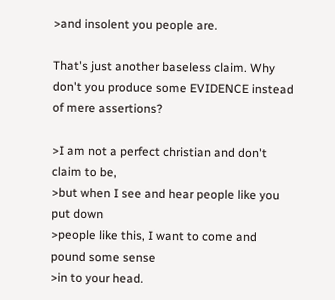>and insolent you people are.

That's just another baseless claim. Why don't you produce some EVIDENCE instead of mere assertions?

>I am not a perfect christian and don't claim to be,
>but when I see and hear people like you put down
>people like this, I want to come and pound some sense
>in to your head.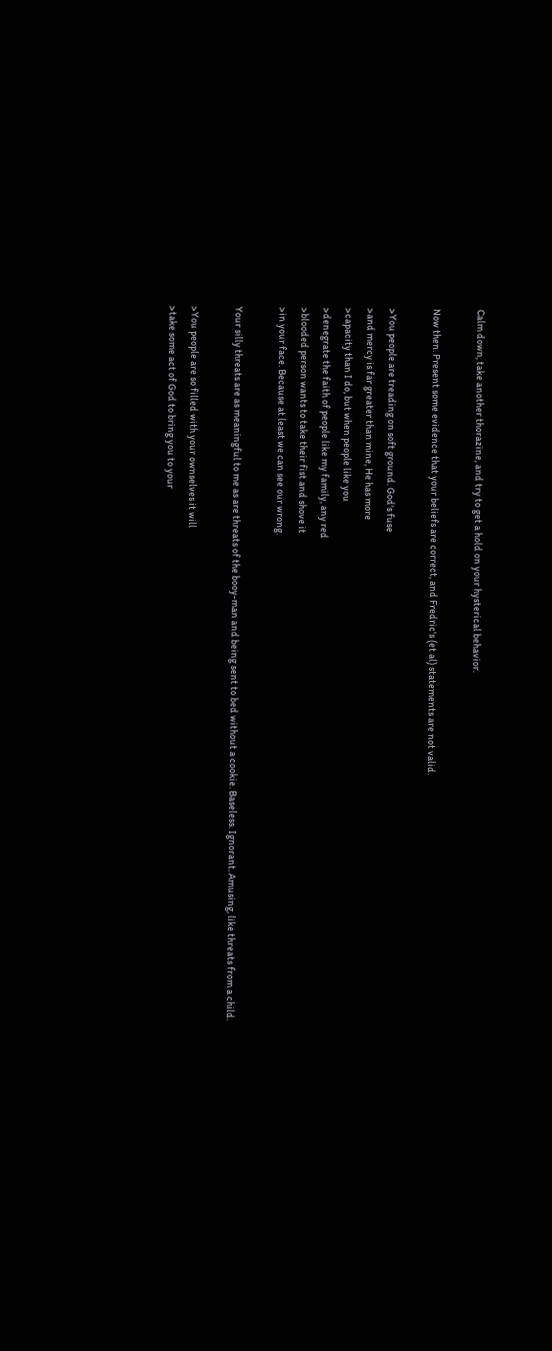Calm down, take another thorazine, and try to get a hold on your hysterical behavior.

Now then. Present some evidence that your beliefs are correct, and Fredric's (et al) statements are not valid.

>You people are treading on soft ground. God's fuse
>and mercy is far greater than mine, He has more
>capacity than I do, but when people like you
>denegrate the faith of people like my family, any red
>blooded person wants to take their fist and shove it
>in your face. Because at least we can see our wrong.

Your silly threats are as meaningful to me as are threats of the booy-man and being sent to bed without a cookie. Baseless. Ignorant. Amusing, like threats from a child.

>You people are so filled with your ownselves it will
>take some act of God to bring you to your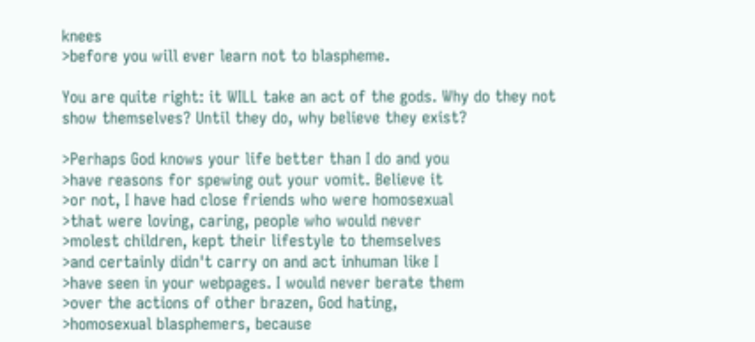knees
>before you will ever learn not to blaspheme.

You are quite right: it WILL take an act of the gods. Why do they not show themselves? Until they do, why believe they exist?

>Perhaps God knows your life better than I do and you
>have reasons for spewing out your vomit. Believe it
>or not, I have had close friends who were homosexual
>that were loving, caring, people who would never
>molest children, kept their lifestyle to themselves
>and certainly didn't carry on and act inhuman like I
>have seen in your webpages. I would never berate them
>over the actions of other brazen, God hating,
>homosexual blasphemers, because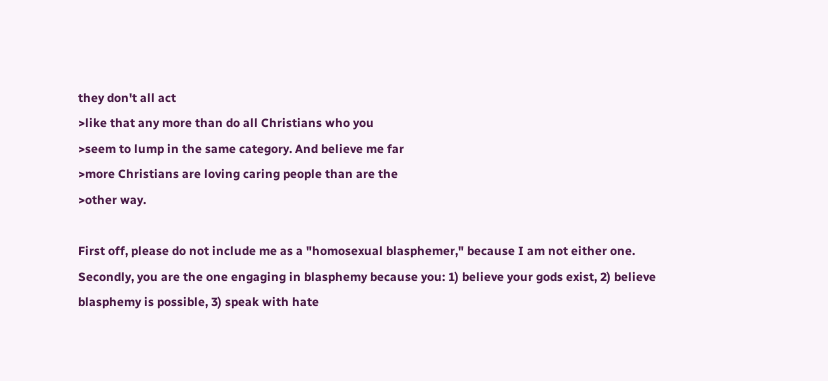they don't all act
>like that any more than do all Christians who you
>seem to lump in the same category. And believe me far
>more Christians are loving caring people than are the
>other way.

First off, please do not include me as a "homosexual blasphemer," because I am not either one. Secondly, you are the one engaging in blasphemy because you: 1) believe your gods exist, 2) believe blasphemy is possible, 3) speak with hate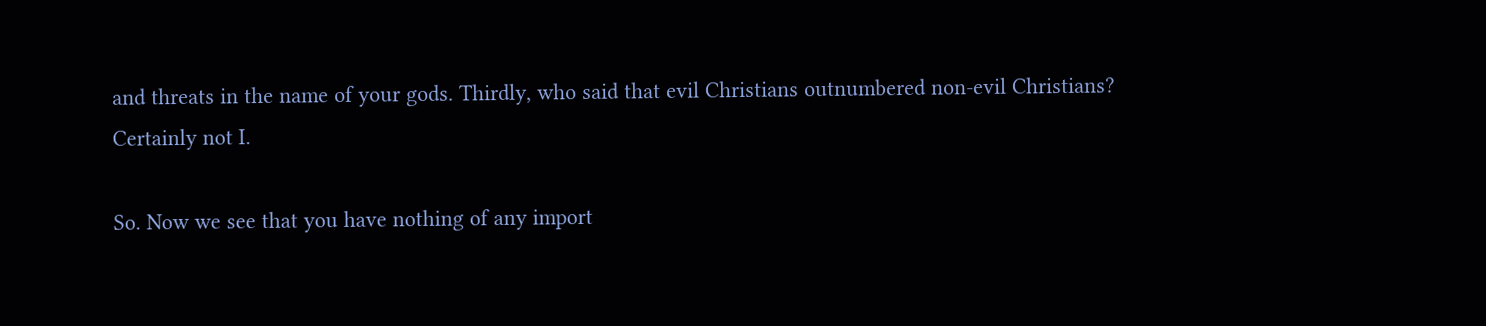and threats in the name of your gods. Thirdly, who said that evil Christians outnumbered non-evil Christians? Certainly not I.

So. Now we see that you have nothing of any import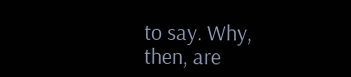to say. Why, then, are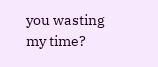you wasting my time?